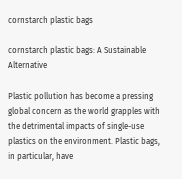cornstarch plastic bags

cornstarch plastic bags: A Sustainable Alternative

Plastic pollution has become a pressing global concern as the world grapples with the detrimental impacts of single-use plastics on the environment. Plastic bags, in particular, have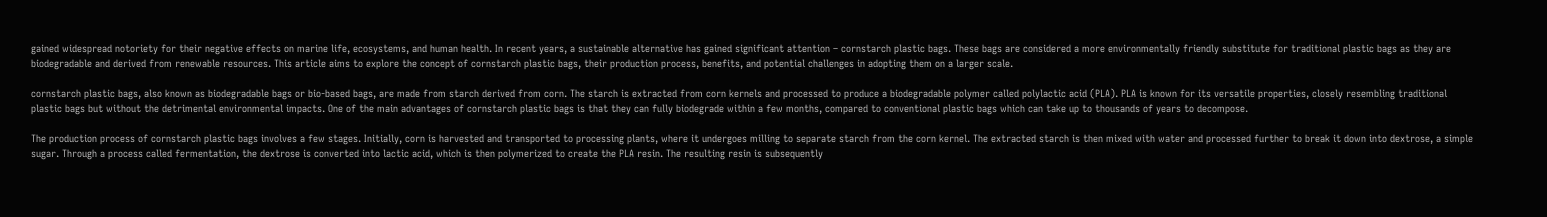gained widespread notoriety for their negative effects on marine life, ecosystems, and human health. In recent years, a sustainable alternative has gained significant attention – cornstarch plastic bags. These bags are considered a more environmentally friendly substitute for traditional plastic bags as they are biodegradable and derived from renewable resources. This article aims to explore the concept of cornstarch plastic bags, their production process, benefits, and potential challenges in adopting them on a larger scale.

cornstarch plastic bags, also known as biodegradable bags or bio-based bags, are made from starch derived from corn. The starch is extracted from corn kernels and processed to produce a biodegradable polymer called polylactic acid (PLA). PLA is known for its versatile properties, closely resembling traditional plastic bags but without the detrimental environmental impacts. One of the main advantages of cornstarch plastic bags is that they can fully biodegrade within a few months, compared to conventional plastic bags which can take up to thousands of years to decompose.

The production process of cornstarch plastic bags involves a few stages. Initially, corn is harvested and transported to processing plants, where it undergoes milling to separate starch from the corn kernel. The extracted starch is then mixed with water and processed further to break it down into dextrose, a simple sugar. Through a process called fermentation, the dextrose is converted into lactic acid, which is then polymerized to create the PLA resin. The resulting resin is subsequently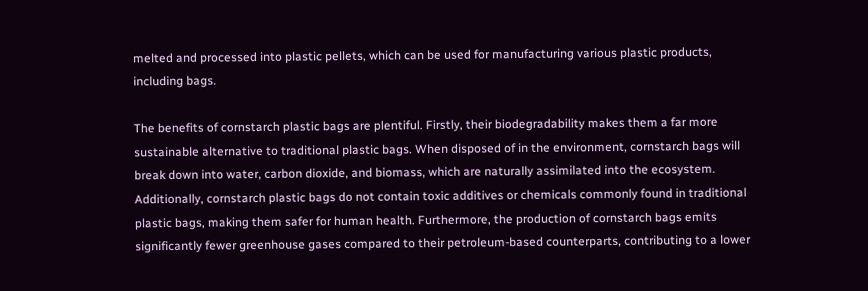melted and processed into plastic pellets, which can be used for manufacturing various plastic products, including bags.

The benefits of cornstarch plastic bags are plentiful. Firstly, their biodegradability makes them a far more sustainable alternative to traditional plastic bags. When disposed of in the environment, cornstarch bags will break down into water, carbon dioxide, and biomass, which are naturally assimilated into the ecosystem. Additionally, cornstarch plastic bags do not contain toxic additives or chemicals commonly found in traditional plastic bags, making them safer for human health. Furthermore, the production of cornstarch bags emits significantly fewer greenhouse gases compared to their petroleum-based counterparts, contributing to a lower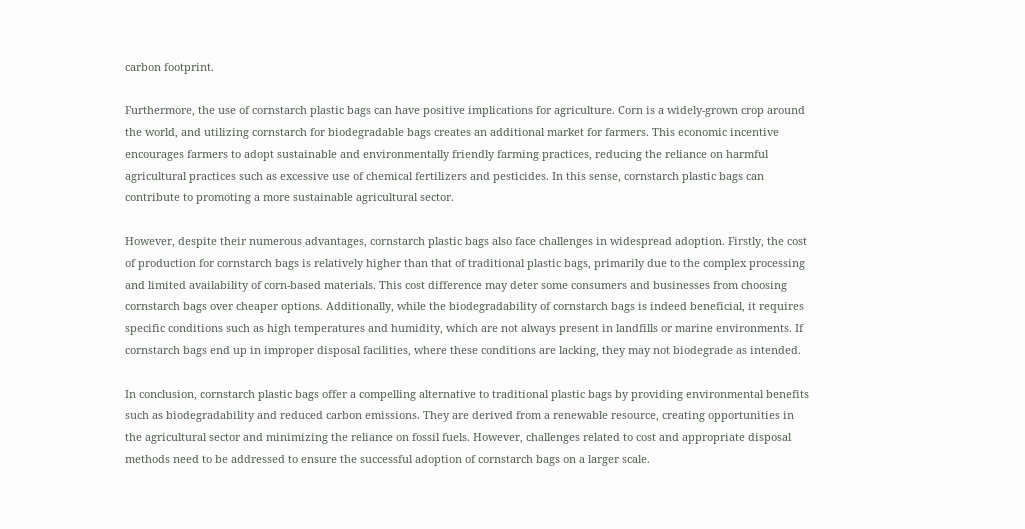carbon footprint.

Furthermore, the use of cornstarch plastic bags can have positive implications for agriculture. Corn is a widely-grown crop around the world, and utilizing cornstarch for biodegradable bags creates an additional market for farmers. This economic incentive encourages farmers to adopt sustainable and environmentally friendly farming practices, reducing the reliance on harmful agricultural practices such as excessive use of chemical fertilizers and pesticides. In this sense, cornstarch plastic bags can contribute to promoting a more sustainable agricultural sector.

However, despite their numerous advantages, cornstarch plastic bags also face challenges in widespread adoption. Firstly, the cost of production for cornstarch bags is relatively higher than that of traditional plastic bags, primarily due to the complex processing and limited availability of corn-based materials. This cost difference may deter some consumers and businesses from choosing cornstarch bags over cheaper options. Additionally, while the biodegradability of cornstarch bags is indeed beneficial, it requires specific conditions such as high temperatures and humidity, which are not always present in landfills or marine environments. If cornstarch bags end up in improper disposal facilities, where these conditions are lacking, they may not biodegrade as intended.

In conclusion, cornstarch plastic bags offer a compelling alternative to traditional plastic bags by providing environmental benefits such as biodegradability and reduced carbon emissions. They are derived from a renewable resource, creating opportunities in the agricultural sector and minimizing the reliance on fossil fuels. However, challenges related to cost and appropriate disposal methods need to be addressed to ensure the successful adoption of cornstarch bags on a larger scale.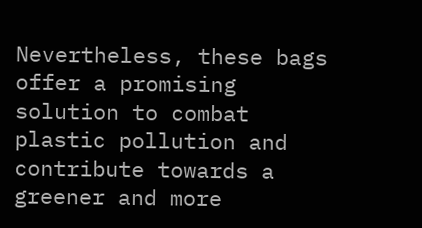Nevertheless, these bags offer a promising solution to combat plastic pollution and contribute towards a greener and more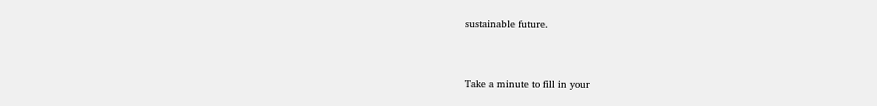sustainable future.


Take a minute to fill in your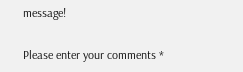message!

Please enter your comments *